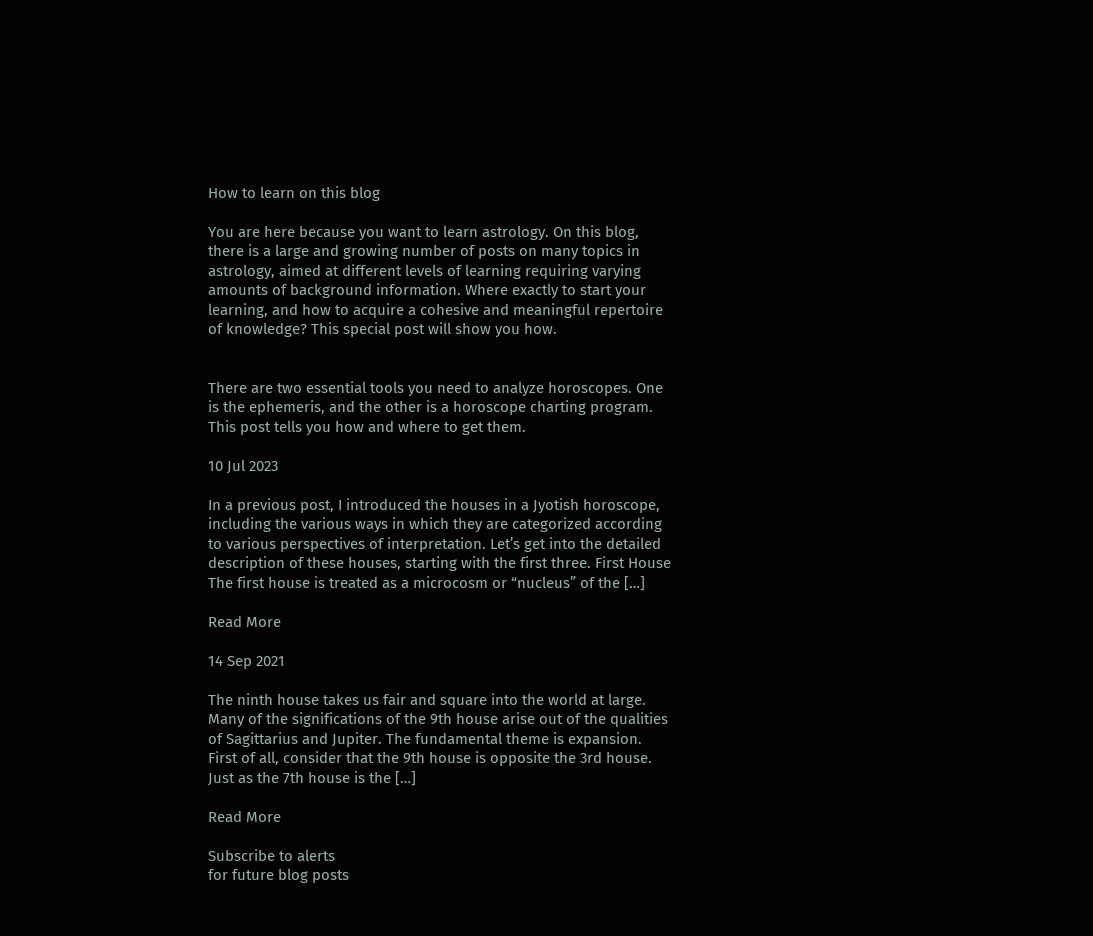How to learn on this blog

You are here because you want to learn astrology. On this blog, there is a large and growing number of posts on many topics in astrology, aimed at different levels of learning requiring varying amounts of background information. Where exactly to start your learning, and how to acquire a cohesive and meaningful repertoire of knowledge? This special post will show you how.


There are two essential tools you need to analyze horoscopes. One is the ephemeris, and the other is a horoscope charting program. This post tells you how and where to get them.

10 Jul 2023

In a previous post, I introduced the houses in a Jyotish horoscope, including the various ways in which they are categorized according to various perspectives of interpretation. Let’s get into the detailed description of these houses, starting with the first three. First House The first house is treated as a microcosm or “nucleus” of the […]

Read More

14 Sep 2021

The ninth house takes us fair and square into the world at large. Many of the significations of the 9th house arise out of the qualities of Sagittarius and Jupiter. The fundamental theme is expansion. First of all, consider that the 9th house is opposite the 3rd house. Just as the 7th house is the […]

Read More

Subscribe to alerts
for future blog posts